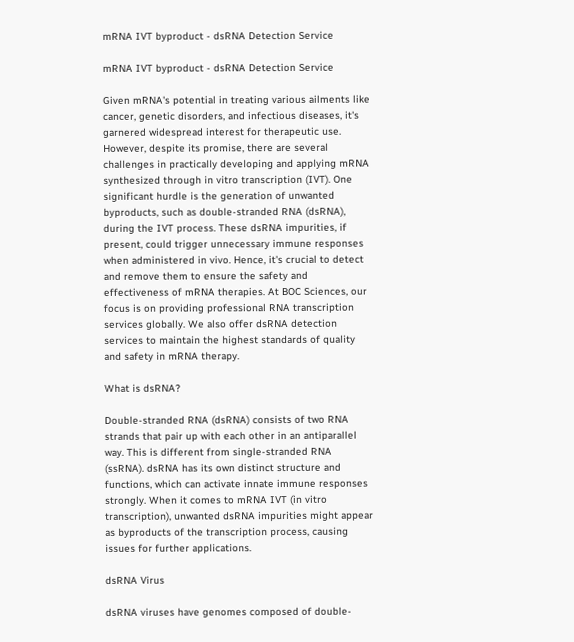mRNA IVT byproduct - dsRNA Detection Service

mRNA IVT byproduct - dsRNA Detection Service

Given mRNA's potential in treating various ailments like cancer, genetic disorders, and infectious diseases, it's garnered widespread interest for therapeutic use. However, despite its promise, there are several challenges in practically developing and applying mRNA synthesized through in vitro transcription (IVT). One significant hurdle is the generation of unwanted byproducts, such as double-stranded RNA (dsRNA), during the IVT process. These dsRNA impurities, if present, could trigger unnecessary immune responses when administered in vivo. Hence, it's crucial to detect and remove them to ensure the safety and effectiveness of mRNA therapies. At BOC Sciences, our focus is on providing professional RNA transcription services globally. We also offer dsRNA detection services to maintain the highest standards of quality and safety in mRNA therapy.

What is dsRNA?

Double-stranded RNA (dsRNA) consists of two RNA strands that pair up with each other in an antiparallel way. This is different from single-stranded RNA (ssRNA). dsRNA has its own distinct structure and functions, which can activate innate immune responses strongly. When it comes to mRNA IVT (in vitro transcription), unwanted dsRNA impurities might appear as byproducts of the transcription process, causing issues for further applications.

dsRNA Virus

dsRNA viruses have genomes composed of double-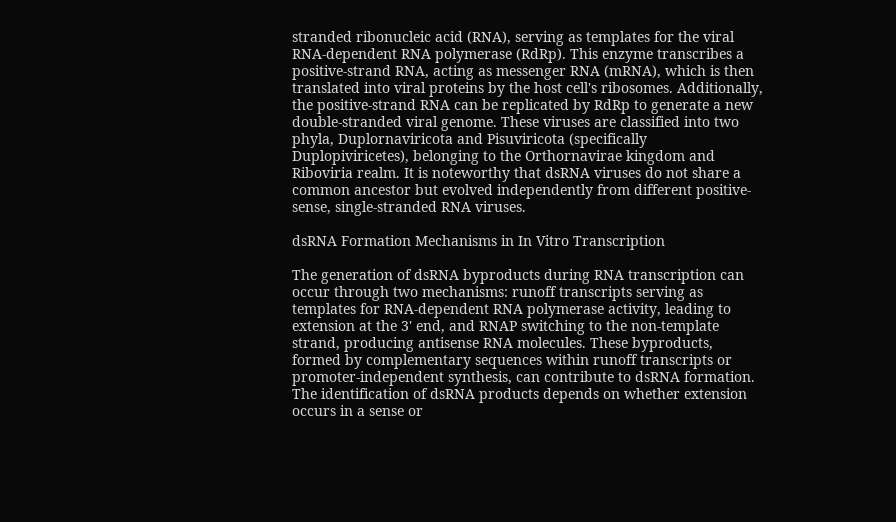stranded ribonucleic acid (RNA), serving as templates for the viral RNA-dependent RNA polymerase (RdRp). This enzyme transcribes a positive-strand RNA, acting as messenger RNA (mRNA), which is then translated into viral proteins by the host cell's ribosomes. Additionally, the positive-strand RNA can be replicated by RdRp to generate a new double-stranded viral genome. These viruses are classified into two phyla, Duplornaviricota and Pisuviricota (specifically Duplopiviricetes), belonging to the Orthornavirae kingdom and Riboviria realm. It is noteworthy that dsRNA viruses do not share a common ancestor but evolved independently from different positive-sense, single-stranded RNA viruses.

dsRNA Formation Mechanisms in In Vitro Transcription

The generation of dsRNA byproducts during RNA transcription can occur through two mechanisms: runoff transcripts serving as templates for RNA-dependent RNA polymerase activity, leading to extension at the 3' end, and RNAP switching to the non-template strand, producing antisense RNA molecules. These byproducts, formed by complementary sequences within runoff transcripts or promoter-independent synthesis, can contribute to dsRNA formation. The identification of dsRNA products depends on whether extension occurs in a sense or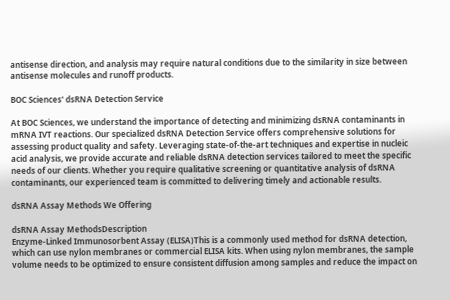antisense direction, and analysis may require natural conditions due to the similarity in size between antisense molecules and runoff products.

BOC Sciences' dsRNA Detection Service

At BOC Sciences, we understand the importance of detecting and minimizing dsRNA contaminants in mRNA IVT reactions. Our specialized dsRNA Detection Service offers comprehensive solutions for assessing product quality and safety. Leveraging state-of-the-art techniques and expertise in nucleic acid analysis, we provide accurate and reliable dsRNA detection services tailored to meet the specific needs of our clients. Whether you require qualitative screening or quantitative analysis of dsRNA contaminants, our experienced team is committed to delivering timely and actionable results.

dsRNA Assay Methods We Offering

dsRNA Assay MethodsDescription
Enzyme-Linked Immunosorbent Assay (ELISA)This is a commonly used method for dsRNA detection, which can use nylon membranes or commercial ELISA kits. When using nylon membranes, the sample volume needs to be optimized to ensure consistent diffusion among samples and reduce the impact on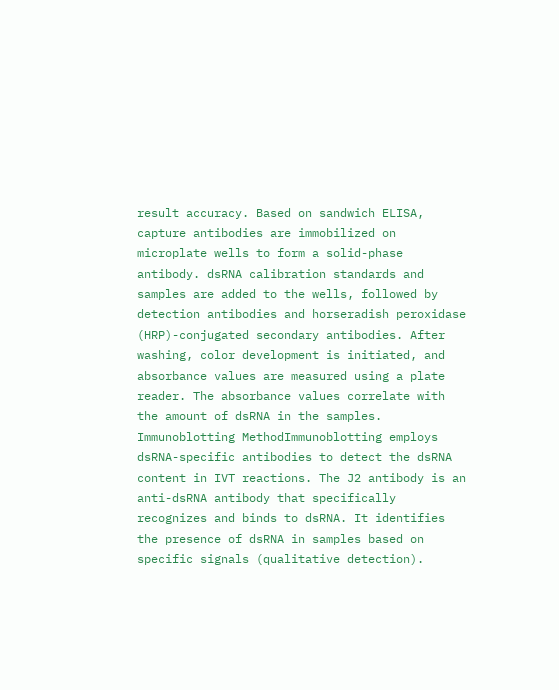result accuracy. Based on sandwich ELISA, capture antibodies are immobilized on microplate wells to form a solid-phase antibody. dsRNA calibration standards and samples are added to the wells, followed by detection antibodies and horseradish peroxidase (HRP)-conjugated secondary antibodies. After washing, color development is initiated, and absorbance values are measured using a plate reader. The absorbance values correlate with the amount of dsRNA in the samples.
Immunoblotting MethodImmunoblotting employs dsRNA-specific antibodies to detect the dsRNA content in IVT reactions. The J2 antibody is an anti-dsRNA antibody that specifically recognizes and binds to dsRNA. It identifies the presence of dsRNA in samples based on specific signals (qualitative detection).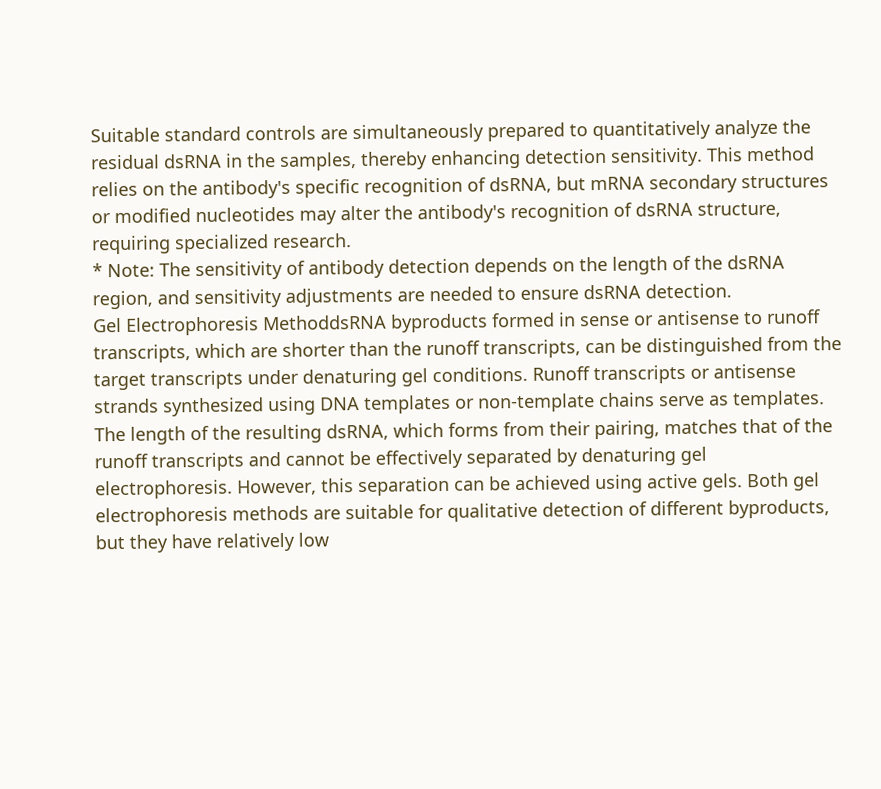Suitable standard controls are simultaneously prepared to quantitatively analyze the residual dsRNA in the samples, thereby enhancing detection sensitivity. This method relies on the antibody's specific recognition of dsRNA, but mRNA secondary structures or modified nucleotides may alter the antibody's recognition of dsRNA structure, requiring specialized research.
* Note: The sensitivity of antibody detection depends on the length of the dsRNA region, and sensitivity adjustments are needed to ensure dsRNA detection.
Gel Electrophoresis MethoddsRNA byproducts formed in sense or antisense to runoff transcripts, which are shorter than the runoff transcripts, can be distinguished from the target transcripts under denaturing gel conditions. Runoff transcripts or antisense strands synthesized using DNA templates or non-template chains serve as templates. The length of the resulting dsRNA, which forms from their pairing, matches that of the runoff transcripts and cannot be effectively separated by denaturing gel electrophoresis. However, this separation can be achieved using active gels. Both gel electrophoresis methods are suitable for qualitative detection of different byproducts, but they have relatively low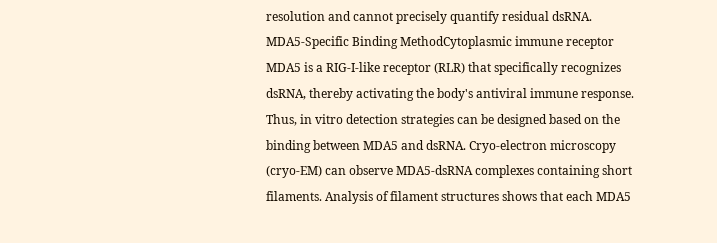resolution and cannot precisely quantify residual dsRNA.
MDA5-Specific Binding MethodCytoplasmic immune receptor MDA5 is a RIG-I-like receptor (RLR) that specifically recognizes dsRNA, thereby activating the body's antiviral immune response. Thus, in vitro detection strategies can be designed based on the binding between MDA5 and dsRNA. Cryo-electron microscopy (cryo-EM) can observe MDA5-dsRNA complexes containing short filaments. Analysis of filament structures shows that each MDA5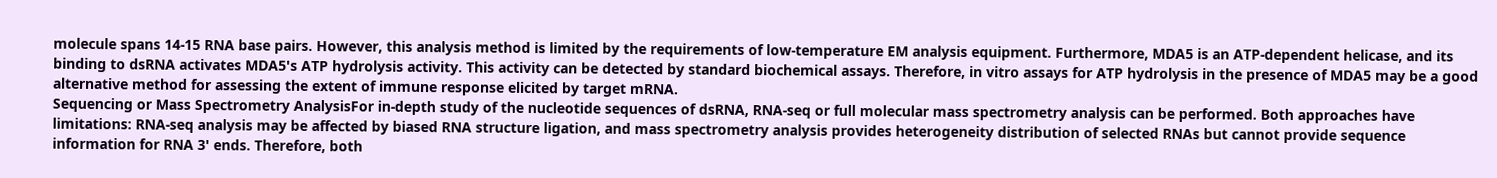molecule spans 14-15 RNA base pairs. However, this analysis method is limited by the requirements of low-temperature EM analysis equipment. Furthermore, MDA5 is an ATP-dependent helicase, and its binding to dsRNA activates MDA5's ATP hydrolysis activity. This activity can be detected by standard biochemical assays. Therefore, in vitro assays for ATP hydrolysis in the presence of MDA5 may be a good alternative method for assessing the extent of immune response elicited by target mRNA.
Sequencing or Mass Spectrometry AnalysisFor in-depth study of the nucleotide sequences of dsRNA, RNA-seq or full molecular mass spectrometry analysis can be performed. Both approaches have limitations: RNA-seq analysis may be affected by biased RNA structure ligation, and mass spectrometry analysis provides heterogeneity distribution of selected RNAs but cannot provide sequence information for RNA 3' ends. Therefore, both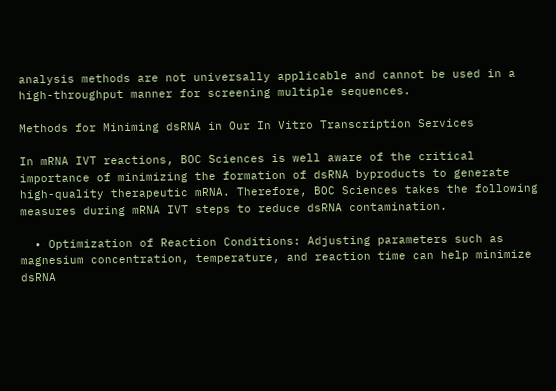analysis methods are not universally applicable and cannot be used in a high-throughput manner for screening multiple sequences.

Methods for Miniming dsRNA in Our In Vitro Transcription Services

In mRNA IVT reactions, BOC Sciences is well aware of the critical importance of minimizing the formation of dsRNA byproducts to generate high-quality therapeutic mRNA. Therefore, BOC Sciences takes the following measures during mRNA IVT steps to reduce dsRNA contamination.

  • Optimization of Reaction Conditions: Adjusting parameters such as magnesium concentration, temperature, and reaction time can help minimize dsRNA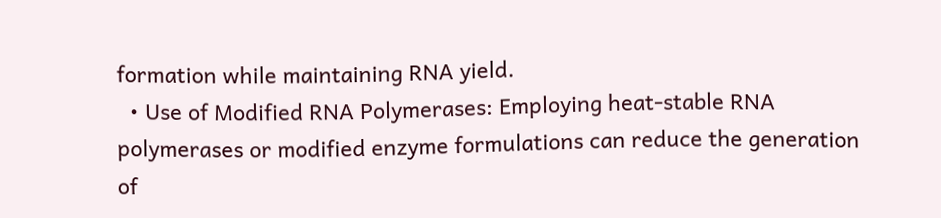formation while maintaining RNA yield.
  • Use of Modified RNA Polymerases: Employing heat-stable RNA polymerases or modified enzyme formulations can reduce the generation of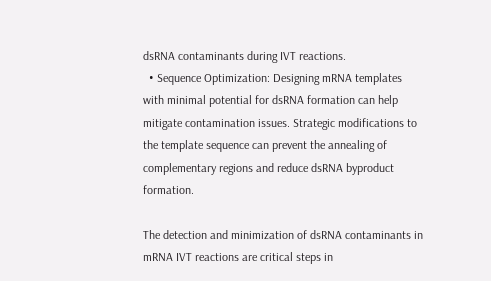dsRNA contaminants during IVT reactions.
  • Sequence Optimization: Designing mRNA templates with minimal potential for dsRNA formation can help mitigate contamination issues. Strategic modifications to the template sequence can prevent the annealing of complementary regions and reduce dsRNA byproduct formation.

The detection and minimization of dsRNA contaminants in mRNA IVT reactions are critical steps in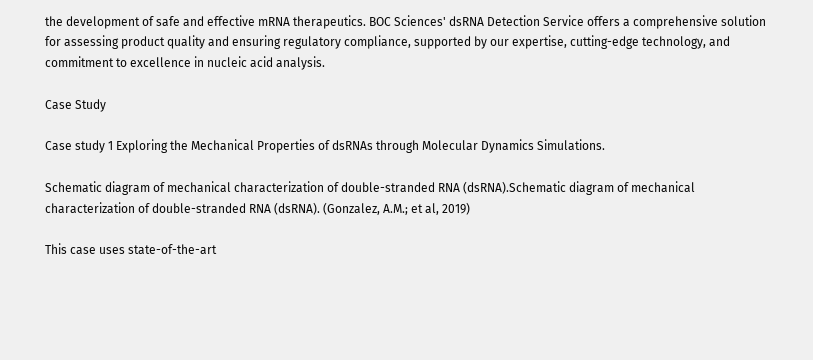the development of safe and effective mRNA therapeutics. BOC Sciences' dsRNA Detection Service offers a comprehensive solution for assessing product quality and ensuring regulatory compliance, supported by our expertise, cutting-edge technology, and commitment to excellence in nucleic acid analysis.

Case Study

Case study 1 Exploring the Mechanical Properties of dsRNAs through Molecular Dynamics Simulations.

Schematic diagram of mechanical characterization of double-stranded RNA (dsRNA).Schematic diagram of mechanical characterization of double-stranded RNA (dsRNA). (Gonzalez, A.M.; et al, 2019)

This case uses state-of-the-art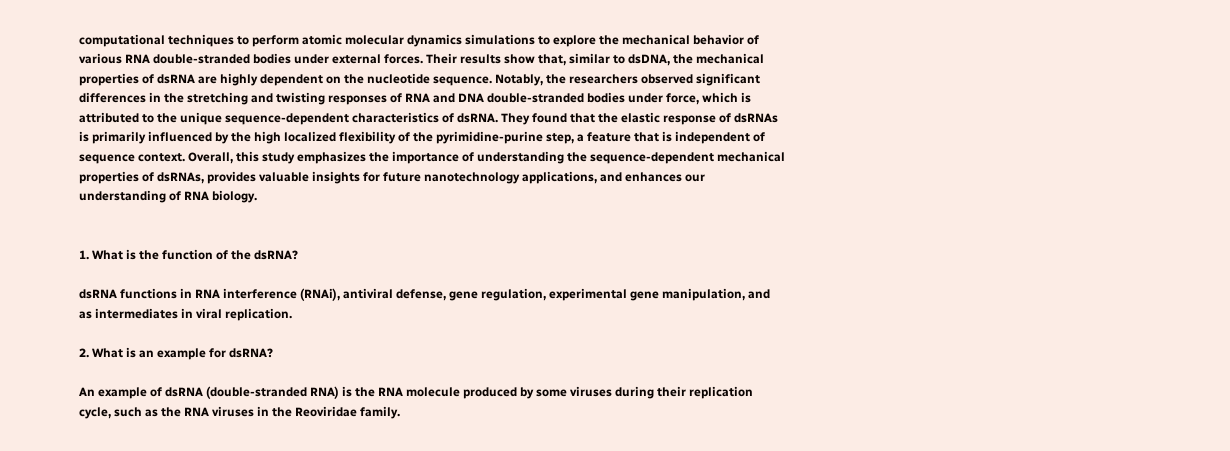computational techniques to perform atomic molecular dynamics simulations to explore the mechanical behavior of various RNA double-stranded bodies under external forces. Their results show that, similar to dsDNA, the mechanical properties of dsRNA are highly dependent on the nucleotide sequence. Notably, the researchers observed significant differences in the stretching and twisting responses of RNA and DNA double-stranded bodies under force, which is attributed to the unique sequence-dependent characteristics of dsRNA. They found that the elastic response of dsRNAs is primarily influenced by the high localized flexibility of the pyrimidine-purine step, a feature that is independent of sequence context. Overall, this study emphasizes the importance of understanding the sequence-dependent mechanical properties of dsRNAs, provides valuable insights for future nanotechnology applications, and enhances our understanding of RNA biology.


1. What is the function of the dsRNA?

dsRNA functions in RNA interference (RNAi), antiviral defense, gene regulation, experimental gene manipulation, and as intermediates in viral replication.

2. What is an example for dsRNA?

An example of dsRNA (double-stranded RNA) is the RNA molecule produced by some viruses during their replication cycle, such as the RNA viruses in the Reoviridae family.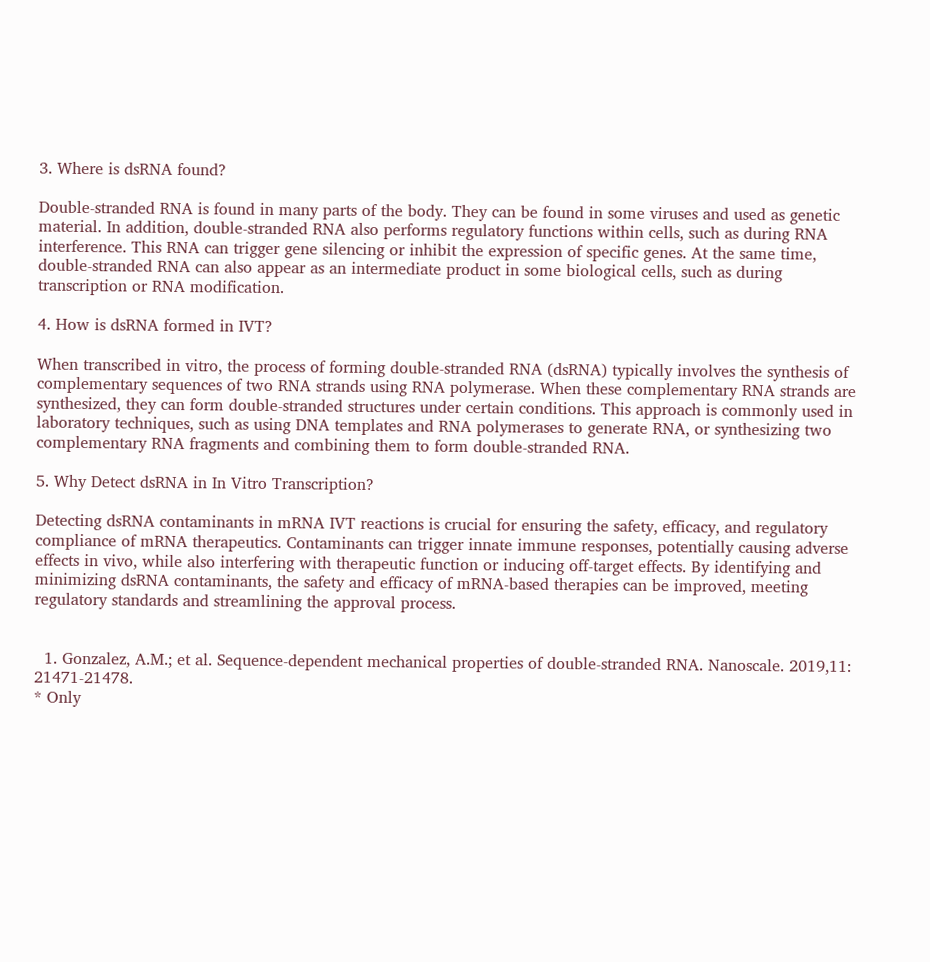3. Where is dsRNA found?

Double-stranded RNA is found in many parts of the body. They can be found in some viruses and used as genetic material. In addition, double-stranded RNA also performs regulatory functions within cells, such as during RNA interference. This RNA can trigger gene silencing or inhibit the expression of specific genes. At the same time, double-stranded RNA can also appear as an intermediate product in some biological cells, such as during transcription or RNA modification.

4. How is dsRNA formed in IVT?

When transcribed in vitro, the process of forming double-stranded RNA (dsRNA) typically involves the synthesis of complementary sequences of two RNA strands using RNA polymerase. When these complementary RNA strands are synthesized, they can form double-stranded structures under certain conditions. This approach is commonly used in laboratory techniques, such as using DNA templates and RNA polymerases to generate RNA, or synthesizing two complementary RNA fragments and combining them to form double-stranded RNA.

5. Why Detect dsRNA in In Vitro Transcription?

Detecting dsRNA contaminants in mRNA IVT reactions is crucial for ensuring the safety, efficacy, and regulatory compliance of mRNA therapeutics. Contaminants can trigger innate immune responses, potentially causing adverse effects in vivo, while also interfering with therapeutic function or inducing off-target effects. By identifying and minimizing dsRNA contaminants, the safety and efficacy of mRNA-based therapies can be improved, meeting regulatory standards and streamlining the approval process.


  1. Gonzalez, A.M.; et al. Sequence-dependent mechanical properties of double-stranded RNA. Nanoscale. 2019,11: 21471-21478.
* Only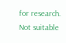for research. Not suitable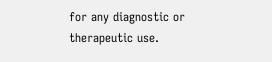for any diagnostic or therapeutic use.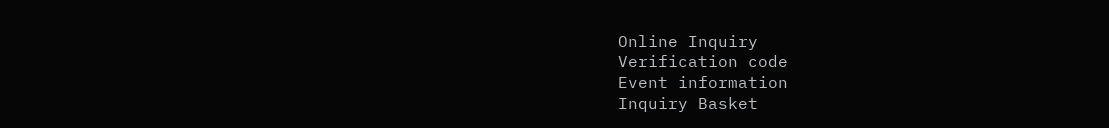Online Inquiry
Verification code
Event information
Inquiry Basket